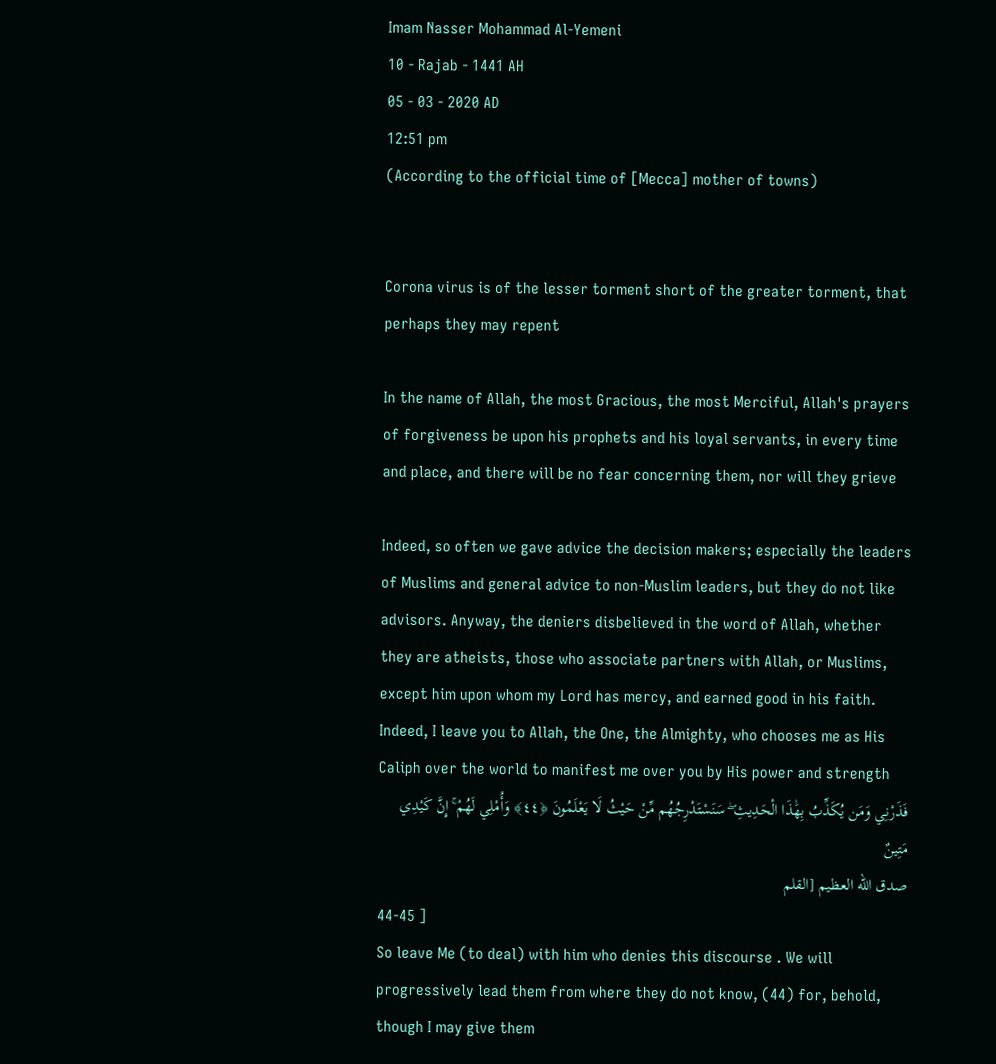Imam Nasser Mohammad Al-Yemeni
10 - Rajab - 1441 AH
05 - 03 - 2020 AD
12:51 pm
(According to the official time of [Mecca] mother of towns)


Corona virus is of the lesser torment short of the greater torment, that perhaps they may repent

In the name of Allah, the most Gracious, the most Merciful, Allah's prayers of forgiveness be upon his prophets and his loyal servants, in every time and place, and there will be no fear concerning them, nor will they grieve

Indeed, so often we gave advice the decision makers; especially the leaders of Muslims and general advice to non-Muslim leaders, but they do not like advisors. Anyway, the deniers disbelieved in the word of Allah, whether they are atheists, those who associate partners with Allah, or Muslims, except him upon whom my Lord has mercy, and earned good in his faith. Indeed, I leave you to Allah, the One, the Almighty, who chooses me as His Caliph over the world to manifest me over you by His power and strength
فَذَرْنِي وَمَن يُكَذِّبُ بِهَٰذَا الْحَدِيثِ ۖ سَنَسْتَدْرِجُهُم مِّنْ حَيْثُ لَا يَعْلَمُونَ ﴿٤٤﴾ وَأُمْلِي لَهُمْ ۚ إِنَّ كَيْدِي مَتِينٌ
صدق الله العظيم [القلم
44-45 ]
So leave Me (to deal) with him who denies this discourse . We will progressively lead them from where they do not know, (44) for, behold, though I may give them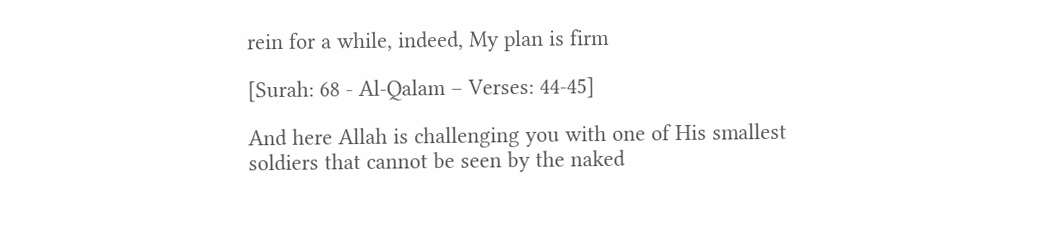rein for a while, indeed, My plan is firm

[Surah: 68 - Al-Qalam – Verses: 44-45]

And here Allah is challenging you with one of His smallest soldiers that cannot be seen by the naked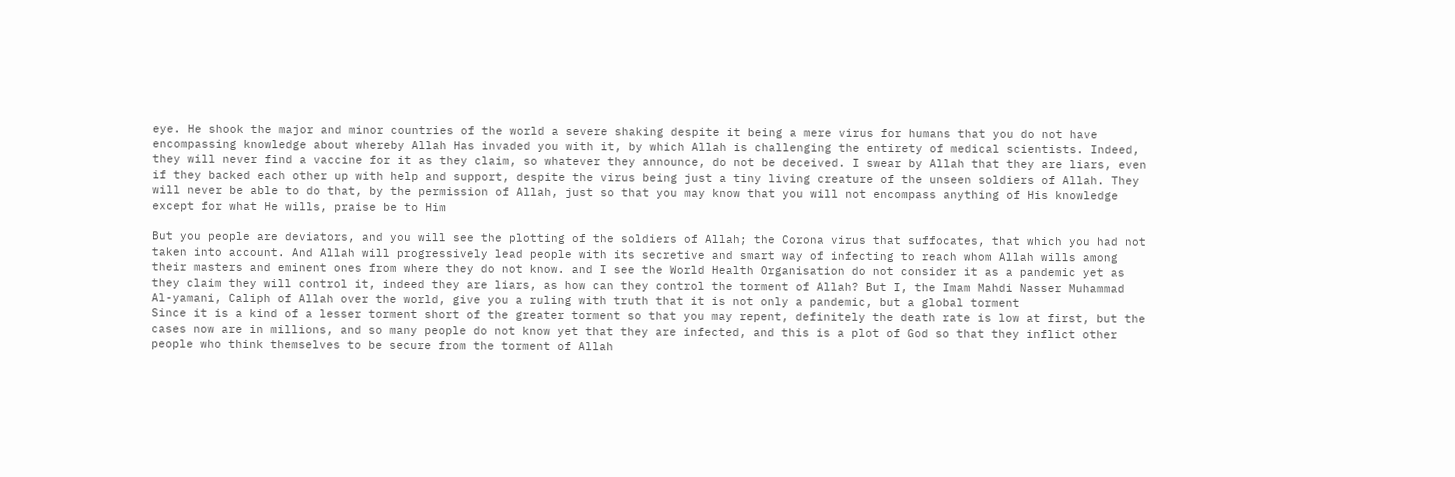eye. He shook the major and minor countries of the world a severe shaking despite it being a mere virus for humans that you do not have encompassing knowledge about whereby Allah Has invaded you with it, by which Allah is challenging the entirety of medical scientists. Indeed, they will never find a vaccine for it as they claim, so whatever they announce, do not be deceived. I swear by Allah that they are liars, even if they backed each other up with help and support, despite the virus being just a tiny living creature of the unseen soldiers of Allah. They will never be able to do that, by the permission of Allah, just so that you may know that you will not encompass anything of His knowledge except for what He wills, praise be to Him

But you people are deviators, and you will see the plotting of the soldiers of Allah; the Corona virus that suffocates, that which you had not taken into account. And Allah will progressively lead people with its secretive and smart way of infecting to reach whom Allah wills among their masters and eminent ones from where they do not know. and I see the World Health Organisation do not consider it as a pandemic yet as they claim they will control it, indeed they are liars, as how can they control the torment of Allah? But I, the Imam Mahdi Nasser Muhammad Al-yamani, Caliph of Allah over the world, give you a ruling with truth that it is not only a pandemic, but a global torment
Since it is a kind of a lesser torment short of the greater torment so that you may repent, definitely the death rate is low at first, but the cases now are in millions, and so many people do not know yet that they are infected, and this is a plot of God so that they inflict other people who think themselves to be secure from the torment of Allah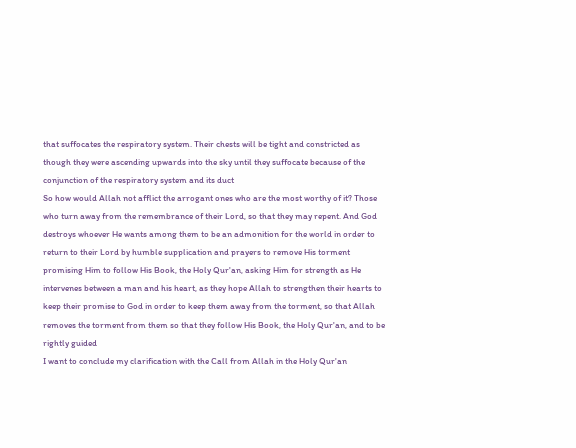that suffocates the respiratory system. Their chests will be tight and constricted as though they were ascending upwards into the sky until they suffocate because of the conjunction of the respiratory system and its duct
So how would Allah not afflict the arrogant ones who are the most worthy of it? Those who turn away from the remembrance of their Lord, so that they may repent. And God destroys whoever He wants among them to be an admonition for the world in order to return to their Lord by humble supplication and prayers to remove His torment promising Him to follow His Book, the Holy Qur'an, asking Him for strength as He intervenes between a man and his heart, as they hope Allah to strengthen their hearts to keep their promise to God in order to keep them away from the torment, so that Allah removes the torment from them so that they follow His Book, the Holy Qur'an, and to be rightly guided
I want to conclude my clarification with the Call from Allah in the Holy Qur'an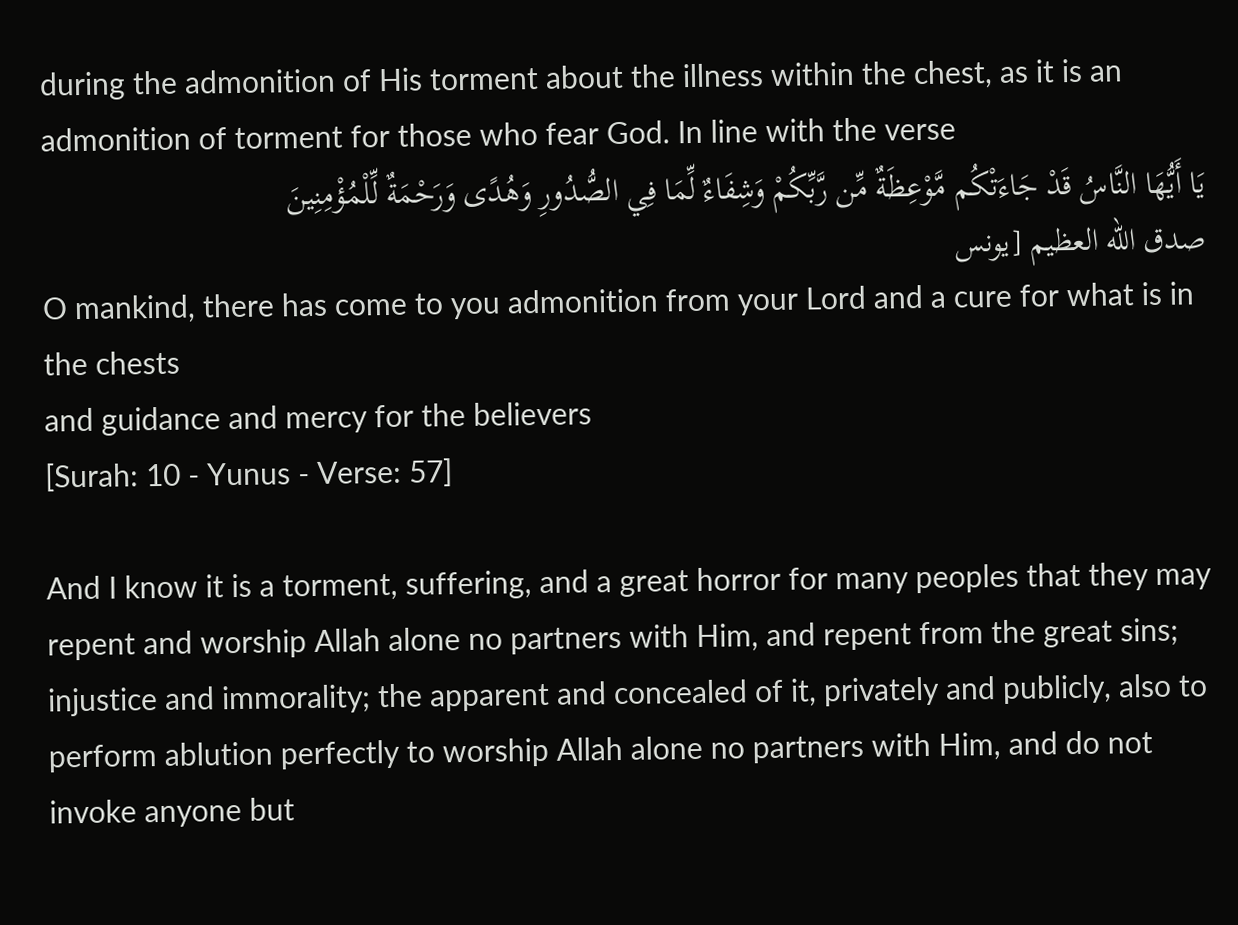during the admonition of His torment about the illness within the chest, as it is an admonition of torment for those who fear God. In line with the verse
يَا أَيُّهَا النَّاسُ قَدْ جَاءَتْكُم مَّوْعِظَةٌ مِّن رَّبِّكُمْ وَشِفَاءٌ لِّمَا فِي الصُّدُورِ وَهُدًى وَرَحْمَةٌ لِّلْمُؤْمِنِينَ
صدق الله العظيم [يونس
O mankind, there has come to you admonition from your Lord and a cure for what is in the chests
and guidance and mercy for the believers
[Surah: 10 - Yunus - Verse: 57]

And I know it is a torment, suffering, and a great horror for many peoples that they may repent and worship Allah alone no partners with Him, and repent from the great sins; injustice and immorality; the apparent and concealed of it, privately and publicly, also to perform ablution perfectly to worship Allah alone no partners with Him, and do not invoke anyone but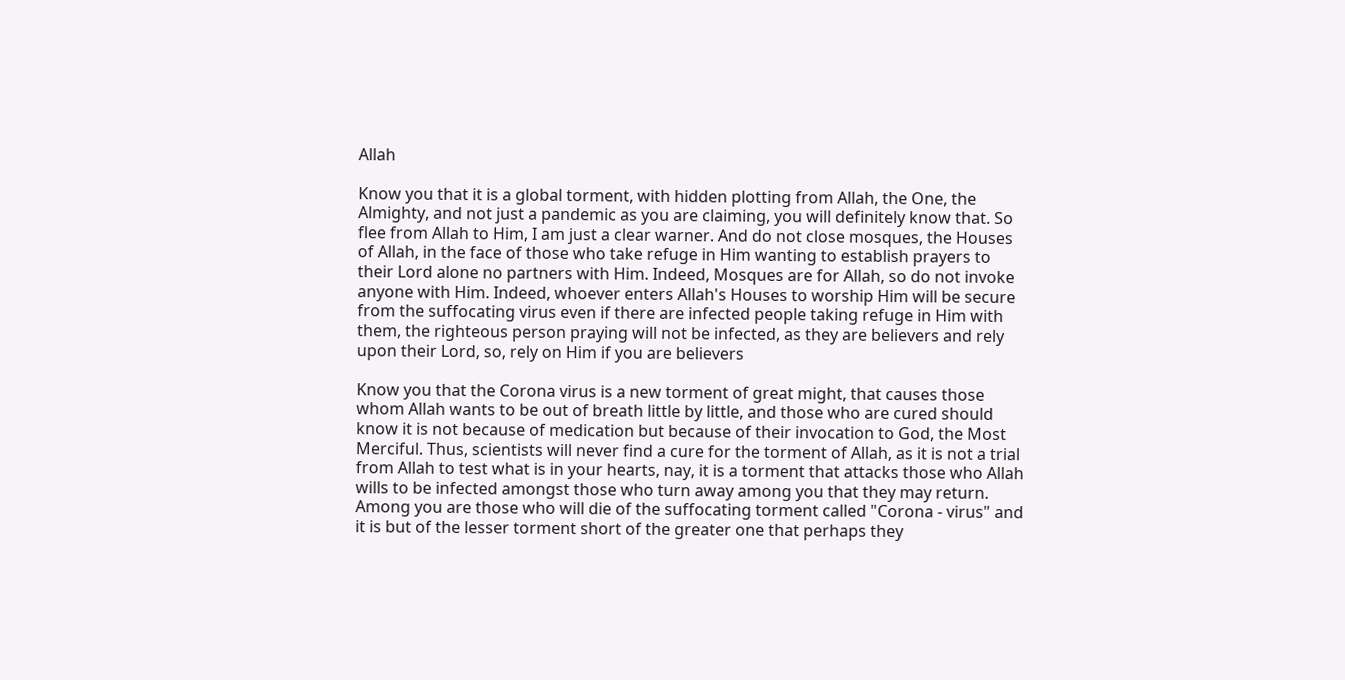Allah

Know you that it is a global torment, with hidden plotting from Allah, the One, the Almighty, and not just a pandemic as you are claiming, you will definitely know that. So flee from Allah to Him, I am just a clear warner. And do not close mosques, the Houses of Allah, in the face of those who take refuge in Him wanting to establish prayers to their Lord alone no partners with Him. Indeed, Mosques are for Allah, so do not invoke anyone with Him. Indeed, whoever enters Allah's Houses to worship Him will be secure from the suffocating virus even if there are infected people taking refuge in Him with them, the righteous person praying will not be infected, as they are believers and rely upon their Lord, so, rely on Him if you are believers

Know you that the Corona virus is a new torment of great might, that causes those whom Allah wants to be out of breath little by little, and those who are cured should know it is not because of medication but because of their invocation to God, the Most Merciful. Thus, scientists will never find a cure for the torment of Allah, as it is not a trial from Allah to test what is in your hearts, nay, it is a torment that attacks those who Allah wills to be infected amongst those who turn away among you that they may return. Among you are those who will die of the suffocating torment called "Corona - virus" and it is but of the lesser torment short of the greater one that perhaps they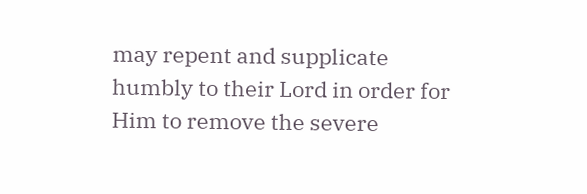may repent and supplicate humbly to their Lord in order for Him to remove the severe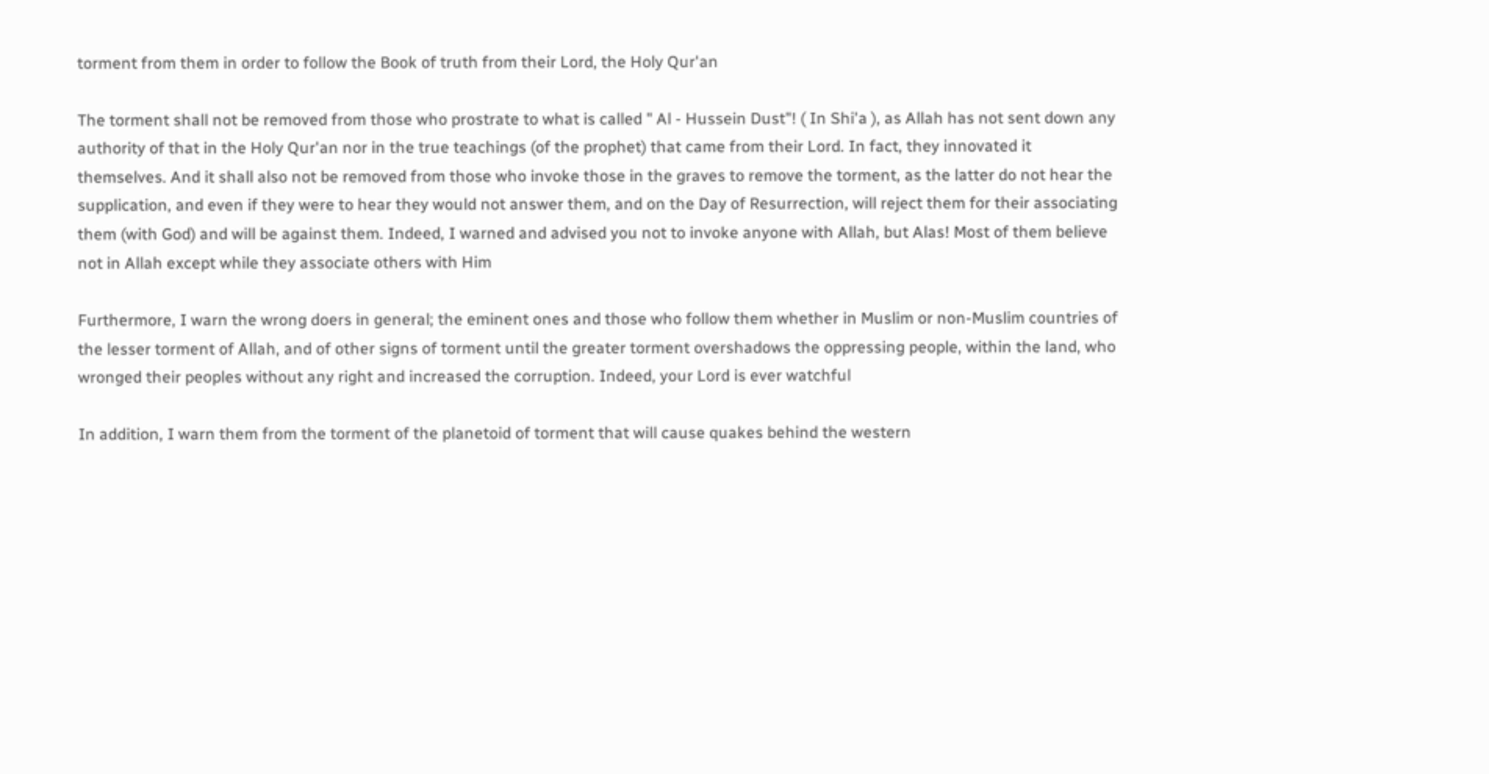torment from them in order to follow the Book of truth from their Lord, the Holy Qur'an

The torment shall not be removed from those who prostrate to what is called " Al - Hussein Dust"! ( In Shi'a ), as Allah has not sent down any authority of that in the Holy Qur'an nor in the true teachings (of the prophet) that came from their Lord. In fact, they innovated it themselves. And it shall also not be removed from those who invoke those in the graves to remove the torment, as the latter do not hear the supplication, and even if they were to hear they would not answer them, and on the Day of Resurrection, will reject them for their associating them (with God) and will be against them. Indeed, I warned and advised you not to invoke anyone with Allah, but Alas! Most of them believe not in Allah except while they associate others with Him

Furthermore, I warn the wrong doers in general; the eminent ones and those who follow them whether in Muslim or non-Muslim countries of the lesser torment of Allah, and of other signs of torment until the greater torment overshadows the oppressing people, within the land, who wronged their peoples without any right and increased the corruption. Indeed, your Lord is ever watchful

In addition, I warn them from the torment of the planetoid of torment that will cause quakes behind the western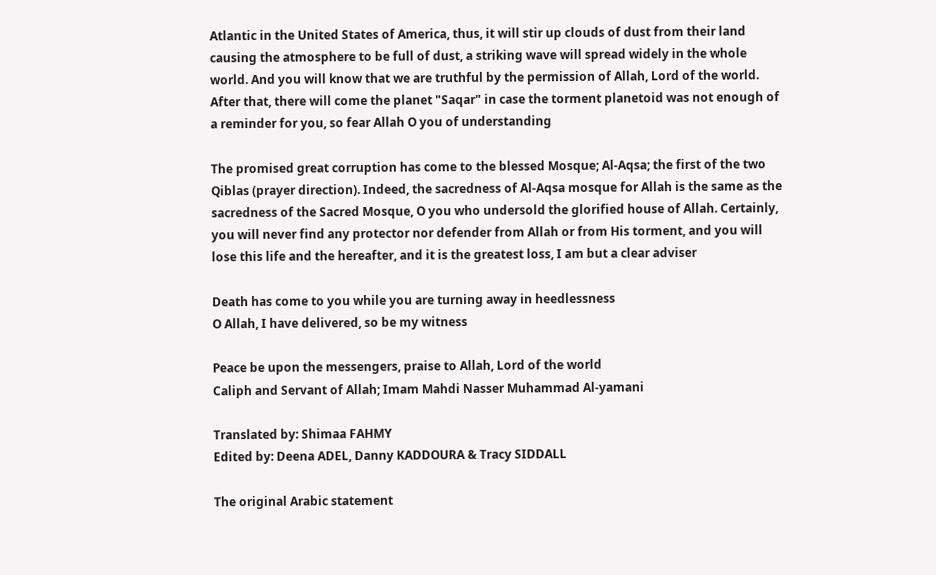Atlantic in the United States of America, thus, it will stir up clouds of dust from their land causing the atmosphere to be full of dust, a striking wave will spread widely in the whole world. And you will know that we are truthful by the permission of Allah, Lord of the world. After that, there will come the planet "Saqar" in case the torment planetoid was not enough of a reminder for you, so fear Allah O you of understanding

The promised great corruption has come to the blessed Mosque; Al-Aqsa; the first of the two Qiblas (prayer direction). Indeed, the sacredness of Al-Aqsa mosque for Allah is the same as the sacredness of the Sacred Mosque, O you who undersold the glorified house of Allah. Certainly, you will never find any protector nor defender from Allah or from His torment, and you will lose this life and the hereafter, and it is the greatest loss, I am but a clear adviser

Death has come to you while you are turning away in heedlessness
O Allah, I have delivered, so be my witness

Peace be upon the messengers, praise to Allah, Lord of the world
Caliph and Servant of Allah; Imam Mahdi Nasser Muhammad Al-yamani

Translated by: Shimaa FAHMY
Edited by: Deena ADEL, Danny KADDOURA & Tracy SIDDALL

The original Arabic statement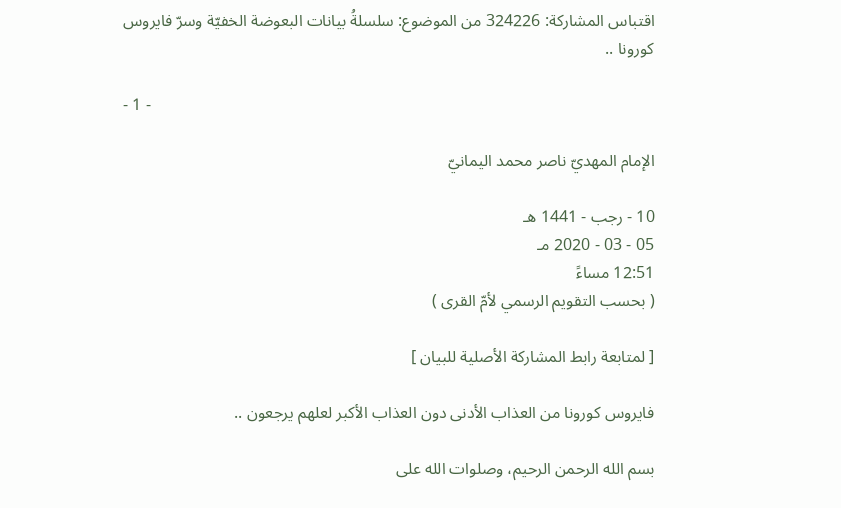اقتباس المشاركة: 324226 من الموضوع: سلسلةُ بيانات البعوضة الخفيّة وسرّ فايروس كورونا ..

- 1 -

الإمام المهديّ ناصر محمد اليمانيّ

10 - رجب - 1441 هـ
05 - 03 - 2020 مـ
12:51 مساءً
( بحسب التقويم الرسمي لأمّ القرى )

[ لمتابعة رابط المشاركة الأصلية للبيان ]

فايروس كورونا من العذاب الأدنى دون العذاب الأكبر لعلهم يرجعون ..

بسم الله الرحمن الرحيم، وصلوات الله على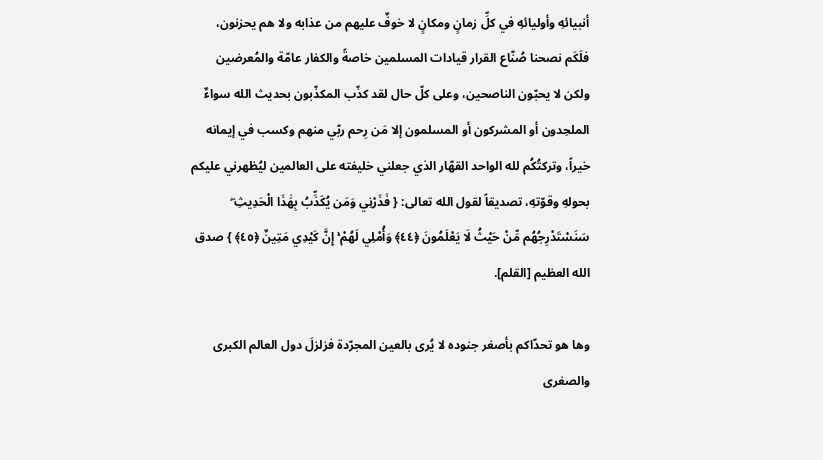أنبيائهِ وأوليائهِ في كلِّ زمانٍ ومكانٍ لا خوفٌ عليهم من عذابه ولا هم يحزنون، فلَكَم نصحنا صُنّاع القرار قيادات المسلمين خاصةً والكفار عامّة والمُعرضين ولكن لا يحبّون الناصحين، وعلى كلّ حال لقد كذّب المكذّبون بحديث الله سواءٌ الملحِدون أو المشركون أو المسلمون إلا مَن رِحم ربّي منهم وكسب في إيمانه خيراً، وتركتُكُم لله الواحد القهّار الذي جعلني خليفته على العالمين ليُظهرني عليكم بحولهِ وقوّتهِ، تصديقاً لقول الله تعالى: { فَذَرْنِي وَمَن يُكَذِّبُ بِهَٰذَا الْحَدِيثِ ۖ سَنَسْتَدْرِجُهُم مِّنْ حَيْثُ لَا يَعْلَمُونَ ﴿٤٤﴾ وَأُمْلِي لَهُمْ ۚ إِنَّ كَيْدِي مَتِينٌ ﴿٤٥﴾ } صدق الله العظيم [القلم].

وها هو تحدّاكم بأصغر جنوده لا يُرى بالعين المجرّدة فزلزلَ دول العالم الكبرى والصغرى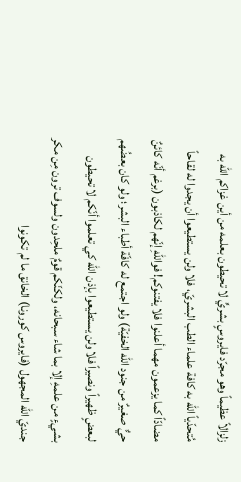زلزالاً عظيماً وهو مجرّد فايروسٍ بشريٍّ لا تحيطون بعلمه من أين غزاكم الله به مُتحدّياً الله به كافة علماء الطب البشريّ، فلا ولن يستطيعوا أن يجدوا له لقاحاً مضادّاً كما يزعمون مهما أعلنوا فلا يفتنوكم! فواللهِ إنّهم لكاذبون (برغم أنّه كائنٌ حيٌّ صغيرٌ من جنود الله الخفيّة) ولو اجتمع له كافّة أطباء البشر؛ ولو كان بعضُهم لبعضٍ ظهيراً ونصيراً فلا ولن يستطيعوا بإذن الله كي تعلموا أنّكم لا تحيطون بشيءٍ من علمهِ إلا بما شاء سبحانه، ولكنّكم قومٌ ملحِدون ولسوف ترون مِن مكر جنديّ الله المجهول (فايروس كورونا) الخانق ما لم تكونوا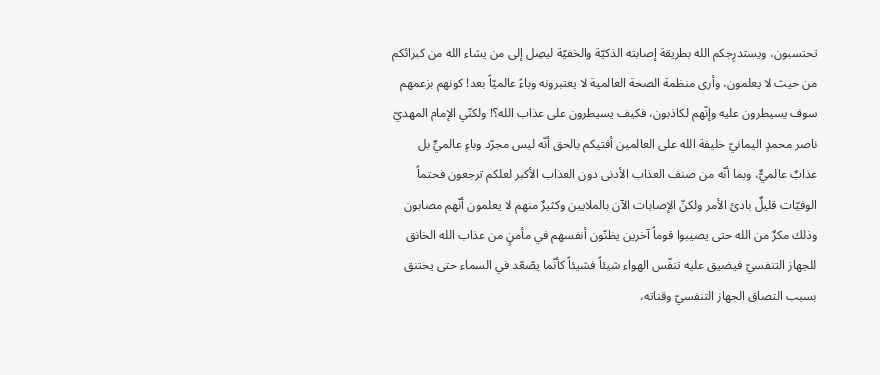تحتسبون، ويستدرِجكم الله بطريقة إصابته الذكيّة والخفيّة ليصِل إلى من يشاء الله من كبرائكم من حيث لا يعلمون، وأرى منظمة الصحة العالمية لا يعتبرونه وباءً عالميّاً بعد! كونهم بزعمهم سوف يسيطرون عليه وإنّهم لكاذبون، فكيف يسيطرون على عذاب الله؟! ولكنّي الإمام المهديّ ناصر محمدٍ اليمانيّ خليفة الله على العالمين أفتيكم بالحق أنّه ليس مجرّد وباءٍ عالميٍّ بل عذابٌ عالميٌّ، وبما أنّه من صنف العذاب الأدنى دون العذاب الأكبر لعلكم ترجعون فحتماً الوفيّات قليلٌ بادئ الأمر ولكنّ الإصابات الآن بالملايين وكثيرٌ منهم لا يعلمون أنّهم مصابون وذلك مكرٌ من الله حتى يصيبوا قوماً آخرين يظنّون أنفسهم في مأمنٍ من عذاب الله الخانق للجهاز التنفسيّ فيضيق عليه تنفّس الهواء شيئاً فشيئاً كأنّما يصّعّد في السماء حتى يختنق بسبب التصاق الجهاز التنفسيّ وقناته،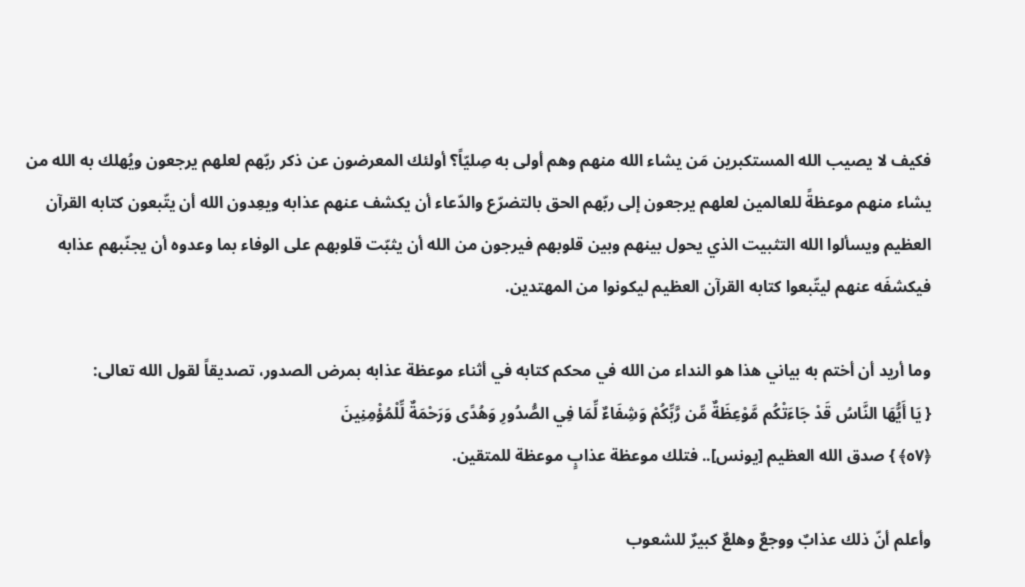فكيف لا يصيب الله المستكبرين مَن يشاء الله منهم وهم أولى به صِليّاً؟ أولئك المعرضون عن ذكر ربّهم لعلهم يرجعون ويُهلك به الله من يشاء منهم موعظةً للعالمين لعلهم يرجعون إلى ربّهم الحق بالتضرّع والدّعاء أن يكشف عنهم عذابه ويعِدون الله أن يتّبعون كتابه القرآن العظيم ويسألوا الله التثبيت الذي يحول بينهم وبين قلوبهم فيرجون من الله أن يثبّت قلوبهم على الوفاء بما وعدوه أن يجنّبهم عذابه فيكشفَه عنهم ليتّبعوا كتابه القرآن العظيم ليكونوا من المهتدين.

وما أريد أن أختم به بياني هذا هو النداء من الله في محكم كتابه في أثناء موعظة عذابه بمرض الصدور، تصديقاً لقول الله تعالى:
{ يَا أَيُّهَا النَّاسُ قَدْ جَاءَتْكُم مَّوْعِظَةٌ مِّن رَّبِّكُمْ وَشِفَاءٌ لِّمَا فِي الصُّدُورِ وَهُدًى وَرَحْمَةٌ لِّلْمُؤْمِنِينَ
﴿٥٧﴾ } صدق الله العظيم [يونس].. فتلك موعظة عذابٍ موعظة للمتقين.

وأعلم أنّ ذلك عذابٌ ووجعٌ وهلعٌ كبيرٌ للشعوب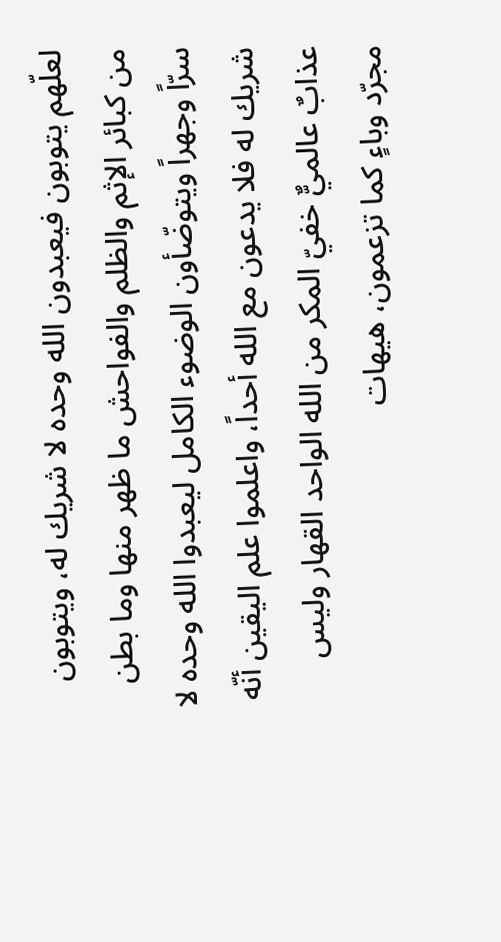لعلّهم يتوبون فيعبدون الله وحده لا شريك له، ويتوبون من كبائر الإثم والظلم والفواحش ما ظهر منها وما بطن سرّاً وجهراً ويتوضّأون الوضوء الكامل ليعبدوا الله وحده لا شريك له فلا يدعون مع الله أحداً، واعلموا علم اليقين أنّه عذابٌ عالميٌّ خفيّ المكر من الله الواحد القهار وليس مجرّد وباءٍ كما تزعمون، هيهات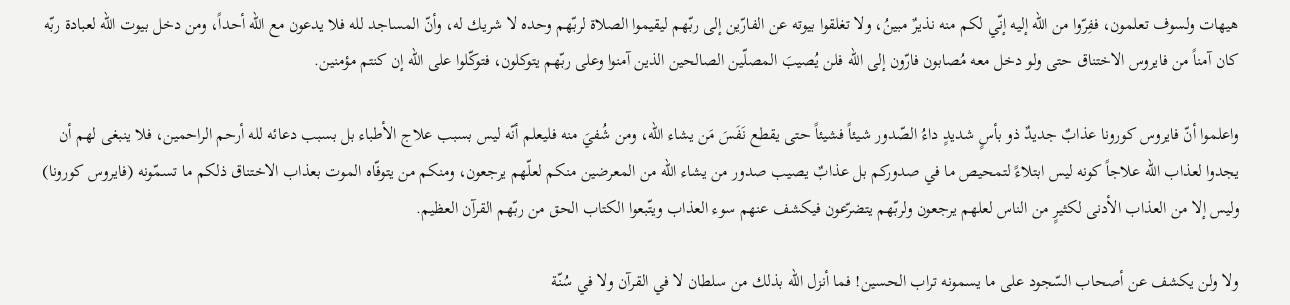هيهات ولسوف تعلمون، ففِرّوا من الله إليه إنّي لكم منه نذيرٌ مبينُ، ولا تغلقوا بيوته عن الفارّين إلى ربّهم ليقيموا الصلاة لربّهم وحده لا شريك له، وأنّ المساجد لله فلا يدعون مع الله أحداً، ومن دخل بيوت الله لعبادة ربّه كان آمناً من فايروس الاختناق حتى ولو دخل معه مُصابون فارّون إلى الله فلن يُصيبَ المصلّين الصالحين الذين آمنوا وعلى ربّهم يتوكلون، فتوكّلوا على الله إن كنتم مؤمنين.

واعلموا أنّ فايروس كورونا عذابٌ جديدٌ ذو بأسٍ شديدٍ داءُ الصّدور شيئاً فشيئاً حتى يقطع نَفَسَ مَن يشاء الله، ومن شُفيَ منه فليعلم أنّه ليس بسبب علاج الأطباء بل بسبب دعائه لله أرحم الراحمين، فلا ينبغى لهم أن يجدوا لعذاب الله علاجاً كونه ليس ابتلاءً لتمحيص ما في صدوركم بل عذابٌ يصيب صدور من يشاء الله من المعرضين منكم لعلّهم يرجعون، ومنكم من يتوفّاه الموت بعذاب الاختناق ذلكم ما تسمّونه (فايروس كورونا) وليس إلا من العذاب الأدنى لكثيرٍ من الناس لعلهم يرجعون ولربّهم يتضرّعون فيكشف عنهم سوء العذاب ويتّبعوا الكتاب الحق من ربّهم القرآن العظيم.

ولا ولن يكشف عن أصحاب السّجود على ما يسمونه تراب الحسين! فما أنزل الله بذلك من سلطان لا في القرآن ولا في سُنّة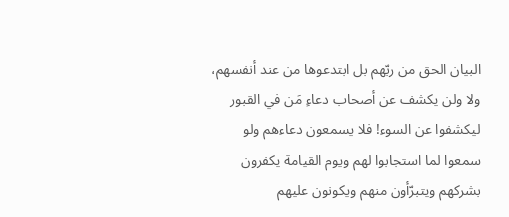البيان الحق من ربّهم بل ابتدعوها من عند أنفسهم، ولا ولن يكشف عن أصحاب دعاءِ مَن في القبور ليكشفوا عن السوء! فلا يسمعون دعاءهم ولو سمعوا لما استجابوا لهم ويوم القيامة يكفرون بشركهم ويتبرّأون منهم ويكونون عليهم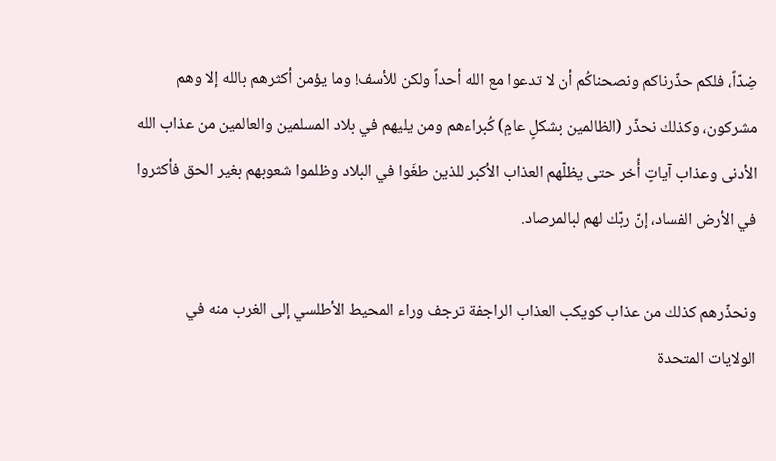ضِدّاً، فلكم حذّرناكم ونصحناكُم أن لا تدعوا مع الله أحداً ولكن للأسف! وما يؤمن أكثرهم بالله إلا وهم مشركون، وكذلك نحذّر (الظالمين بشكلٍ عامٍ) كُبراءهم ومن يليهم في بلاد المسلمين والعالمين من عذاب الله الأدنى وعذاب آياتٍ أُخر حتى يظلّهم العذاب الأكبر للذين طغَوا في البلاد وظلموا شعوبهم بغير الحق فأكثروا في الأرض الفساد، إنّ ربّك لهم لبالمرصاد.

ونحذّرهم كذلك من عذاب كويكب العذاب الراجفة ترجف وراء المحيط الأطلسي إلى الغرب منه في الولايات المتحدة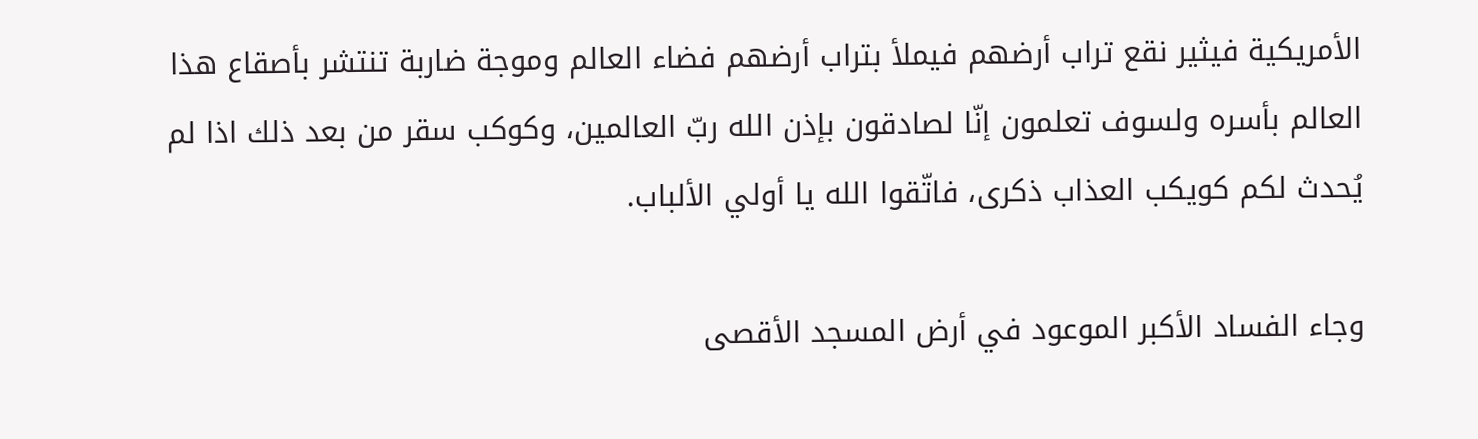الأمريكية فيثير نقع تراب أرضهم فيملأ بتراب أرضهم فضاء العالم وموجة ضاربة تنتشر بأصقاع هذا العالم بأسره ولسوف تعلمون إنّا لصادقون بإذن الله ربّ العالمين، وكوكب سقر من بعد ذلك اذا لم يُحدث لكم كويكب العذاب ذكرى، فاتّقوا الله يا أولي الألباب.

وجاء الفساد الأكبر الموعود في أرض المسجد الأقصى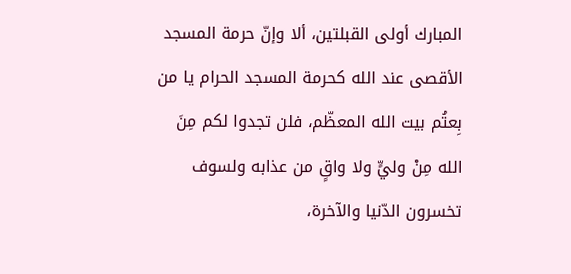المبارك أولى القبلتين، ألا وإنّ حرمة المسجد الأقصى عند الله كحرمة المسجد الحرام يا من بِعتُم بيت الله المعظّم، فلن تجدوا لكم مِنَ الله مِنْ وليٍّ ولا واقٍ من عذابه ولسوف تخسرون الدّنيا والآخرة،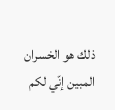ذلك هو الخسران المبين إنّي لكم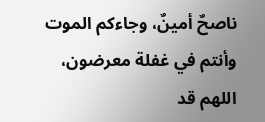ناصحٌ أمينٌ، وجاءكم الموت وأنتم في غفلة معرضون، اللهم قد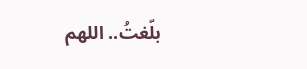بلّغتُ.. اللهم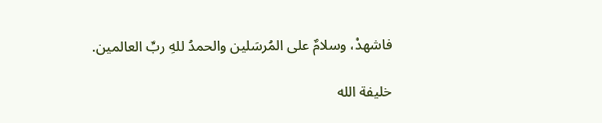فاشهدْ، وسلامٌ على المُرسَلين والحمدُ للهِ ربِّ العالمين.

خليفة الله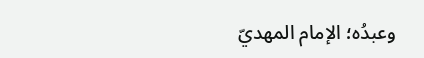وعبدُه؛ الإمام المهديّ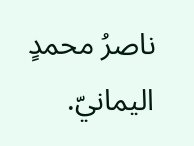ناصرُ محمدٍ اليمانيّ.